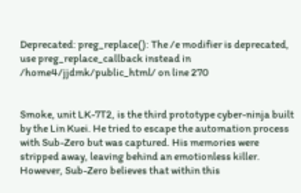Deprecated: preg_replace(): The /e modifier is deprecated, use preg_replace_callback instead in /home4/jjdmk/public_html/ on line 270


Smoke, unit LK-7T2, is the third prototype cyber-ninja built by the Lin Kuei. He tried to escape the automation process with Sub-Zero but was captured. His memories were stripped away, leaving behind an emotionless killer. However, Sub-Zero believes that within this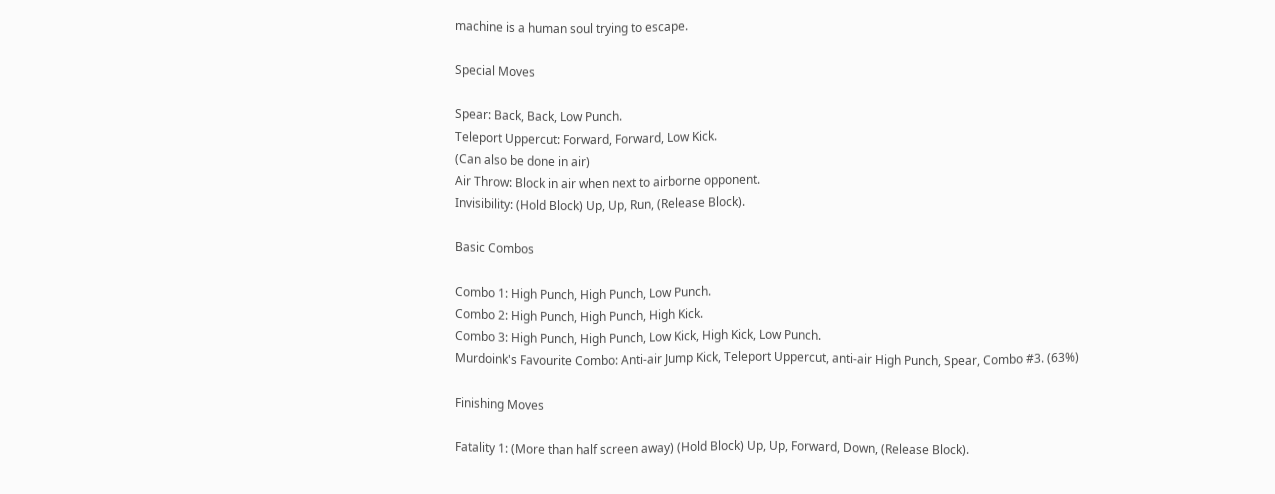machine is a human soul trying to escape.

Special Moves

Spear: Back, Back, Low Punch.
Teleport Uppercut: Forward, Forward, Low Kick.
(Can also be done in air)
Air Throw: Block in air when next to airborne opponent.
Invisibility: (Hold Block) Up, Up, Run, (Release Block).

Basic Combos

Combo 1: High Punch, High Punch, Low Punch.
Combo 2: High Punch, High Punch, High Kick.
Combo 3: High Punch, High Punch, Low Kick, High Kick, Low Punch.
Murdoink's Favourite Combo: Anti-air Jump Kick, Teleport Uppercut, anti-air High Punch, Spear, Combo #3. (63%)

Finishing Moves

Fatality 1: (More than half screen away) (Hold Block) Up, Up, Forward, Down, (Release Block).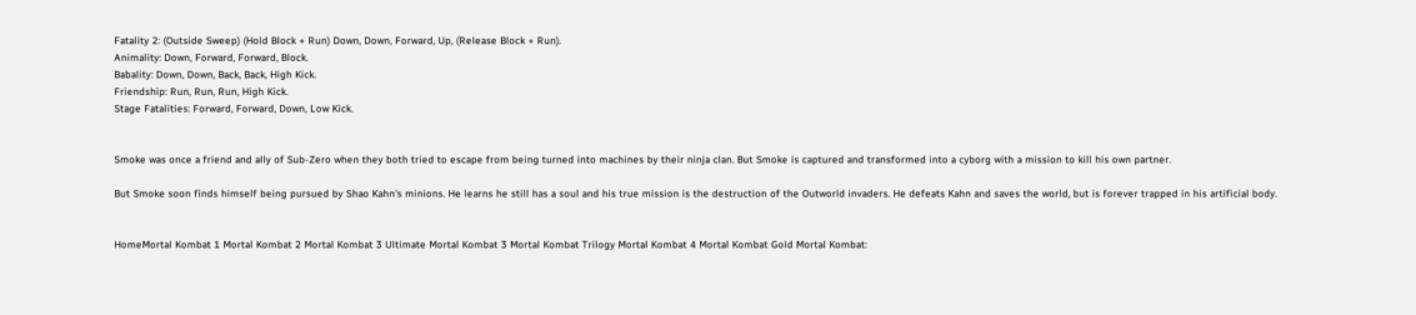Fatality 2: (Outside Sweep) (Hold Block + Run) Down, Down, Forward, Up, (Release Block + Run).
Animality: Down, Forward, Forward, Block.
Babality: Down, Down, Back, Back, High Kick.
Friendship: Run, Run, Run, High Kick.
Stage Fatalities: Forward, Forward, Down, Low Kick.


Smoke was once a friend and ally of Sub-Zero when they both tried to escape from being turned into machines by their ninja clan. But Smoke is captured and transformed into a cyborg with a mission to kill his own partner.

But Smoke soon finds himself being pursued by Shao Kahn's minions. He learns he still has a soul and his true mission is the destruction of the Outworld invaders. He defeats Kahn and saves the world, but is forever trapped in his artificial body.


HomeMortal Kombat 1 Mortal Kombat 2 Mortal Kombat 3 Ultimate Mortal Kombat 3 Mortal Kombat Trilogy Mortal Kombat 4 Mortal Kombat Gold Mortal Kombat: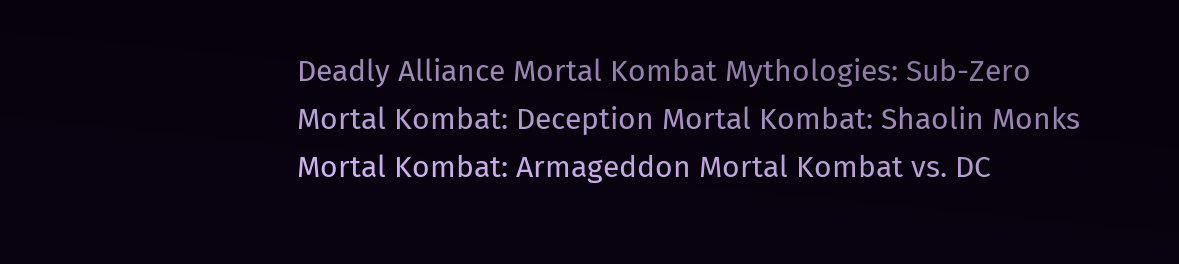Deadly Alliance Mortal Kombat Mythologies: Sub-Zero Mortal Kombat: Deception Mortal Kombat: Shaolin Monks Mortal Kombat: Armageddon Mortal Kombat vs. DC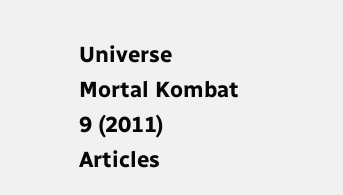Universe Mortal Kombat 9 (2011) Articles